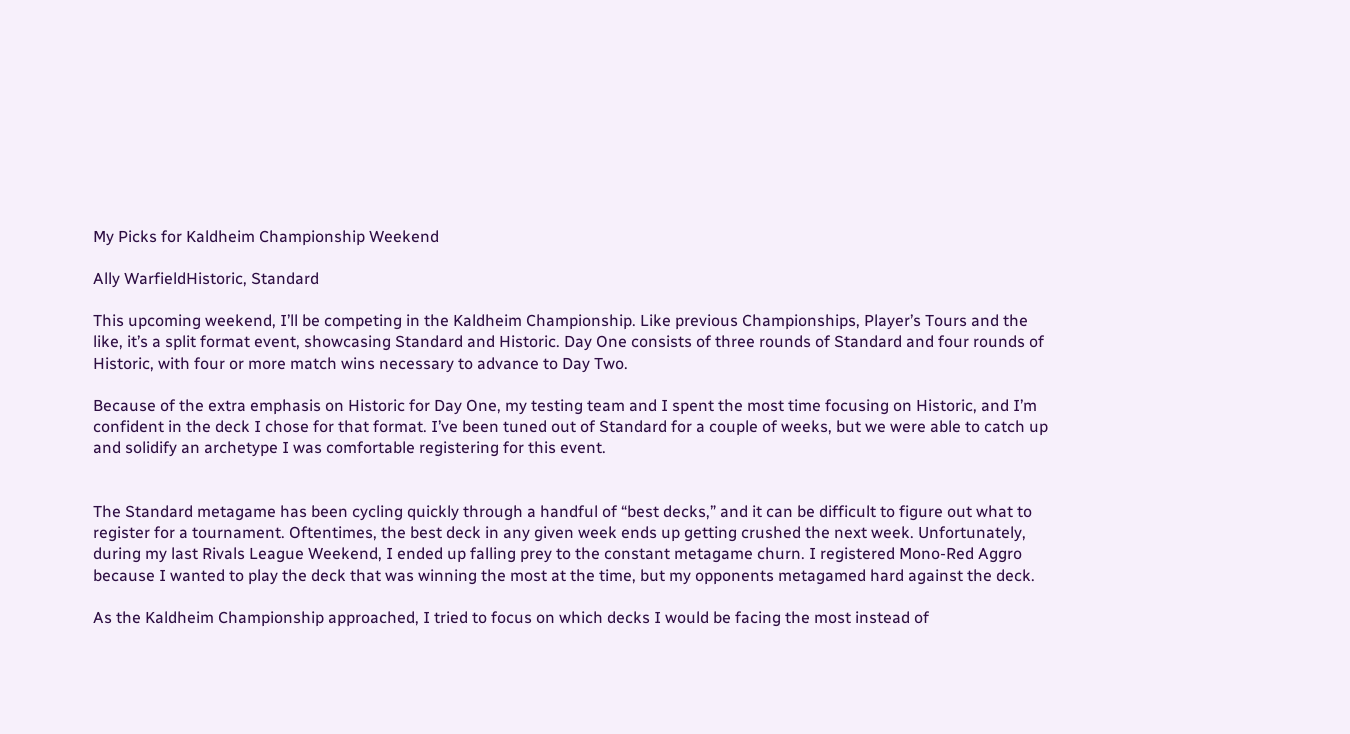My Picks for Kaldheim Championship Weekend

Ally WarfieldHistoric, Standard

This upcoming weekend, I’ll be competing in the Kaldheim Championship. Like previous Championships, Player’s Tours and the like, it’s a split format event, showcasing Standard and Historic. Day One consists of three rounds of Standard and four rounds of Historic, with four or more match wins necessary to advance to Day Two.

Because of the extra emphasis on Historic for Day One, my testing team and I spent the most time focusing on Historic, and I’m confident in the deck I chose for that format. I’ve been tuned out of Standard for a couple of weeks, but we were able to catch up and solidify an archetype I was comfortable registering for this event.


The Standard metagame has been cycling quickly through a handful of “best decks,” and it can be difficult to figure out what to register for a tournament. Oftentimes, the best deck in any given week ends up getting crushed the next week. Unfortunately, during my last Rivals League Weekend, I ended up falling prey to the constant metagame churn. I registered Mono-Red Aggro because I wanted to play the deck that was winning the most at the time, but my opponents metagamed hard against the deck.

As the Kaldheim Championship approached, I tried to focus on which decks I would be facing the most instead of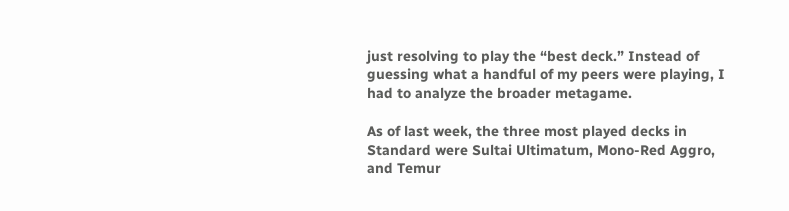just resolving to play the “best deck.” Instead of guessing what a handful of my peers were playing, I had to analyze the broader metagame.

As of last week, the three most played decks in Standard were Sultai Ultimatum, Mono-Red Aggro, and Temur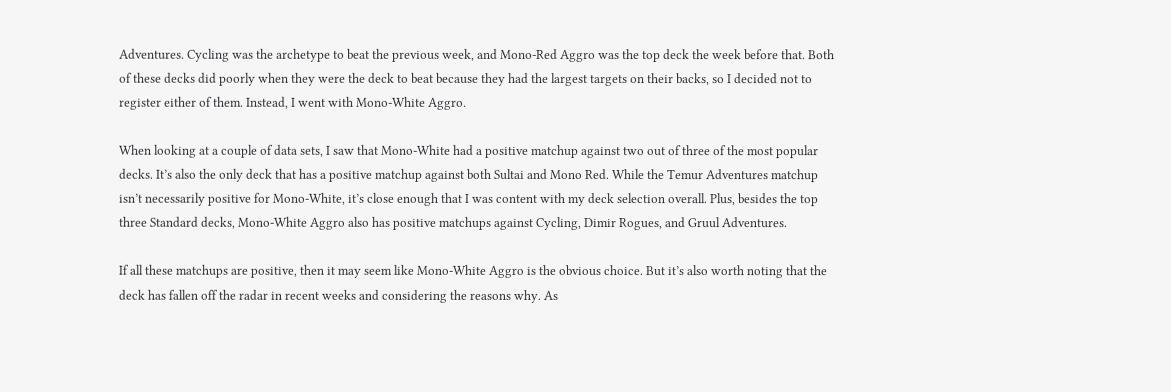Adventures. Cycling was the archetype to beat the previous week, and Mono-Red Aggro was the top deck the week before that. Both of these decks did poorly when they were the deck to beat because they had the largest targets on their backs, so I decided not to register either of them. Instead, I went with Mono-White Aggro.

When looking at a couple of data sets, I saw that Mono-White had a positive matchup against two out of three of the most popular decks. It’s also the only deck that has a positive matchup against both Sultai and Mono Red. While the Temur Adventures matchup isn’t necessarily positive for Mono-White, it’s close enough that I was content with my deck selection overall. Plus, besides the top three Standard decks, Mono-White Aggro also has positive matchups against Cycling, Dimir Rogues, and Gruul Adventures.

If all these matchups are positive, then it may seem like Mono-White Aggro is the obvious choice. But it’s also worth noting that the deck has fallen off the radar in recent weeks and considering the reasons why. As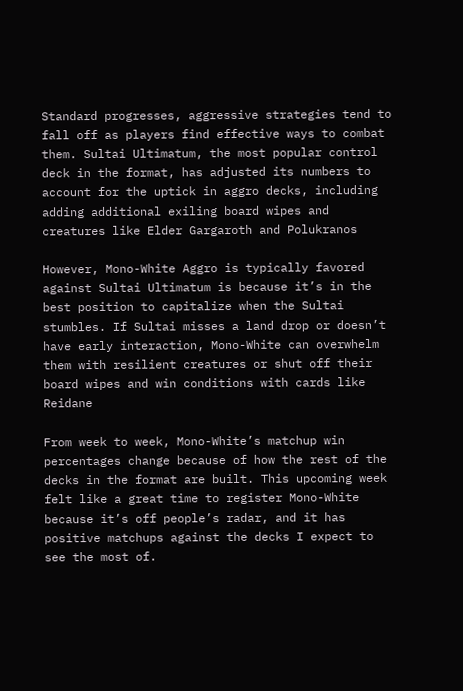Standard progresses, aggressive strategies tend to fall off as players find effective ways to combat them. Sultai Ultimatum, the most popular control deck in the format, has adjusted its numbers to account for the uptick in aggro decks, including adding additional exiling board wipes and creatures like Elder Gargaroth and Polukranos

However, Mono-White Aggro is typically favored against Sultai Ultimatum is because it’s in the best position to capitalize when the Sultai stumbles. If Sultai misses a land drop or doesn’t have early interaction, Mono-White can overwhelm them with resilient creatures or shut off their board wipes and win conditions with cards like Reidane

From week to week, Mono-White’s matchup win percentages change because of how the rest of the decks in the format are built. This upcoming week felt like a great time to register Mono-White because it’s off people’s radar, and it has positive matchups against the decks I expect to see the most of.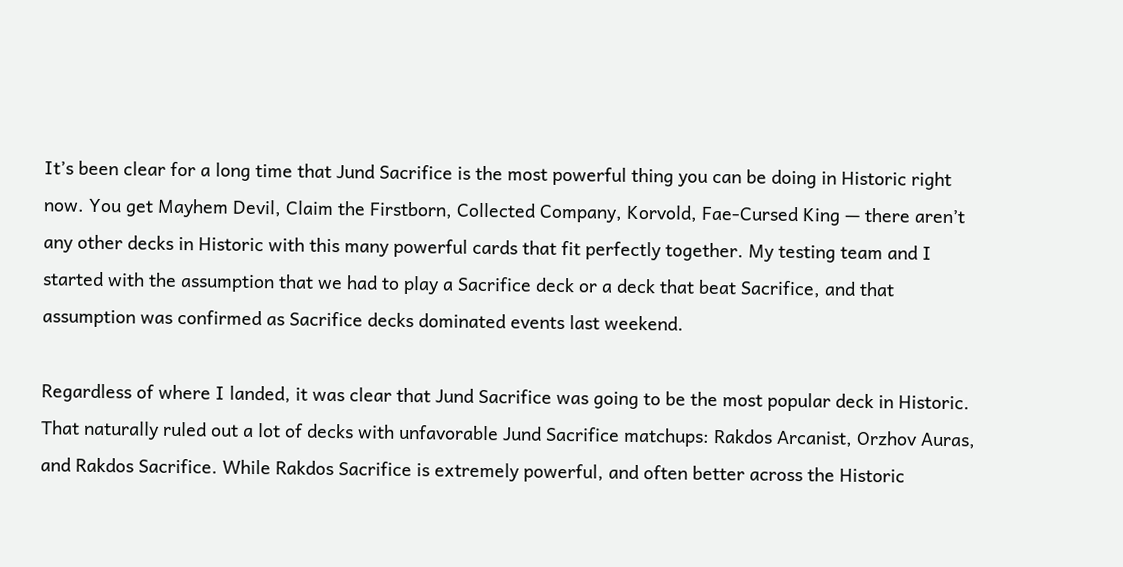It’s been clear for a long time that Jund Sacrifice is the most powerful thing you can be doing in Historic right now. You get Mayhem Devil, Claim the Firstborn, Collected Company, Korvold, Fae-Cursed King — there aren’t any other decks in Historic with this many powerful cards that fit perfectly together. My testing team and I started with the assumption that we had to play a Sacrifice deck or a deck that beat Sacrifice, and that assumption was confirmed as Sacrifice decks dominated events last weekend.

Regardless of where I landed, it was clear that Jund Sacrifice was going to be the most popular deck in Historic. That naturally ruled out a lot of decks with unfavorable Jund Sacrifice matchups: Rakdos Arcanist, Orzhov Auras, and Rakdos Sacrifice. While Rakdos Sacrifice is extremely powerful, and often better across the Historic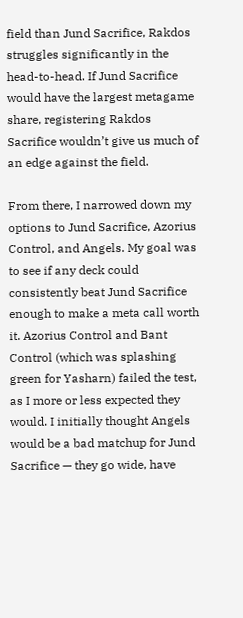field than Jund Sacrifice, Rakdos struggles significantly in the head-to-head. If Jund Sacrifice would have the largest metagame share, registering Rakdos Sacrifice wouldn’t give us much of an edge against the field.

From there, I narrowed down my options to Jund Sacrifice, Azorius Control, and Angels. My goal was to see if any deck could consistently beat Jund Sacrifice enough to make a meta call worth it. Azorius Control and Bant Control (which was splashing green for Yasharn) failed the test, as I more or less expected they would. I initially thought Angels would be a bad matchup for Jund Sacrifice — they go wide, have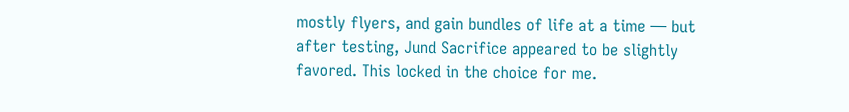mostly flyers, and gain bundles of life at a time — but after testing, Jund Sacrifice appeared to be slightly favored. This locked in the choice for me.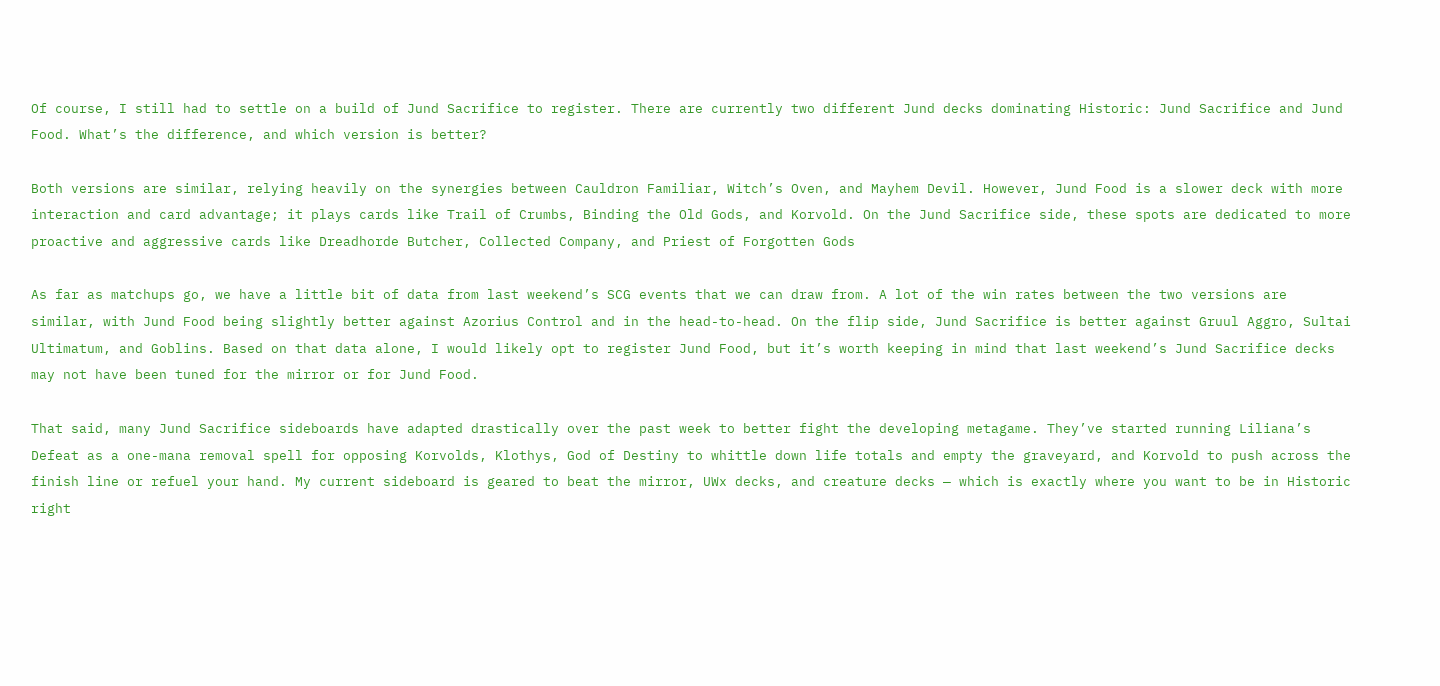Of course, I still had to settle on a build of Jund Sacrifice to register. There are currently two different Jund decks dominating Historic: Jund Sacrifice and Jund Food. What’s the difference, and which version is better?

Both versions are similar, relying heavily on the synergies between Cauldron Familiar, Witch’s Oven, and Mayhem Devil. However, Jund Food is a slower deck with more interaction and card advantage; it plays cards like Trail of Crumbs, Binding the Old Gods, and Korvold. On the Jund Sacrifice side, these spots are dedicated to more proactive and aggressive cards like Dreadhorde Butcher, Collected Company, and Priest of Forgotten Gods

As far as matchups go, we have a little bit of data from last weekend’s SCG events that we can draw from. A lot of the win rates between the two versions are similar, with Jund Food being slightly better against Azorius Control and in the head-to-head. On the flip side, Jund Sacrifice is better against Gruul Aggro, Sultai Ultimatum, and Goblins. Based on that data alone, I would likely opt to register Jund Food, but it’s worth keeping in mind that last weekend’s Jund Sacrifice decks may not have been tuned for the mirror or for Jund Food.

That said, many Jund Sacrifice sideboards have adapted drastically over the past week to better fight the developing metagame. They’ve started running Liliana’s Defeat as a one-mana removal spell for opposing Korvolds, Klothys, God of Destiny to whittle down life totals and empty the graveyard, and Korvold to push across the finish line or refuel your hand. My current sideboard is geared to beat the mirror, UWx decks, and creature decks — which is exactly where you want to be in Historic right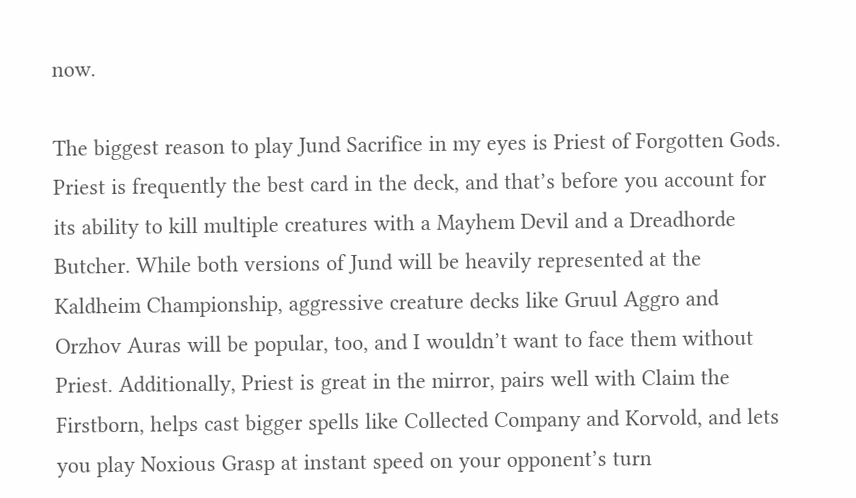now.

The biggest reason to play Jund Sacrifice in my eyes is Priest of Forgotten Gods. Priest is frequently the best card in the deck, and that’s before you account for its ability to kill multiple creatures with a Mayhem Devil and a Dreadhorde Butcher. While both versions of Jund will be heavily represented at the Kaldheim Championship, aggressive creature decks like Gruul Aggro and Orzhov Auras will be popular, too, and I wouldn’t want to face them without Priest. Additionally, Priest is great in the mirror, pairs well with Claim the Firstborn, helps cast bigger spells like Collected Company and Korvold, and lets you play Noxious Grasp at instant speed on your opponent’s turn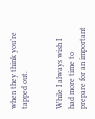when they think you’re tapped out.


While I always wish I had more time to prepare for an important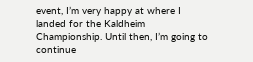event, I’m very happy at where I landed for the Kaldheim Championship. Until then, I’m going to continue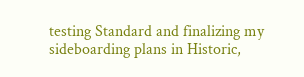testing Standard and finalizing my sideboarding plans in Historic,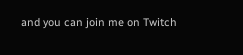and you can join me on Twitch